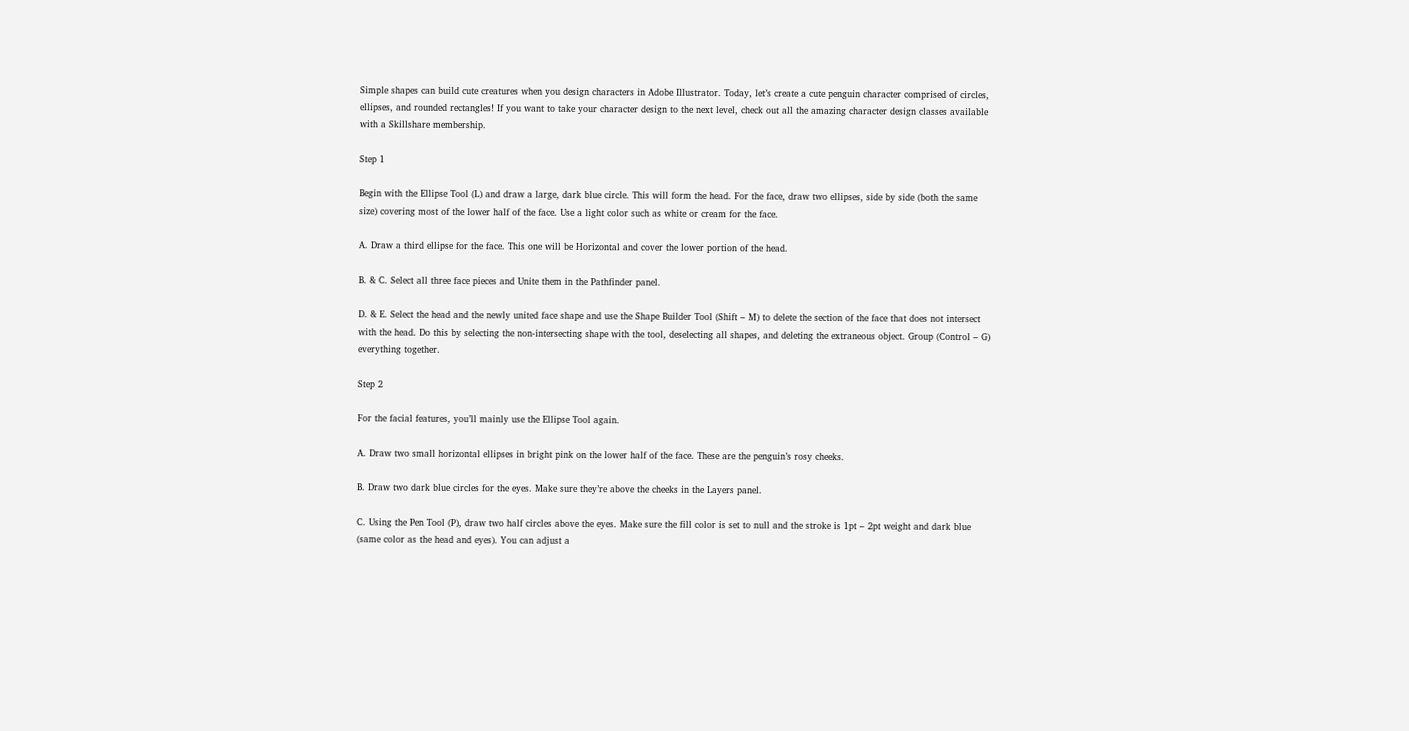Simple shapes can build cute creatures when you design characters in Adobe Illustrator. Today, let’s create a cute penguin character comprised of circles, ellipses, and rounded rectangles! If you want to take your character design to the next level, check out all the amazing character design classes available with a Skillshare membership.

Step 1

Begin with the Ellipse Tool (L) and draw a large, dark blue circle. This will form the head. For the face, draw two ellipses, side by side (both the same size) covering most of the lower half of the face. Use a light color such as white or cream for the face.

A. Draw a third ellipse for the face. This one will be Horizontal and cover the lower portion of the head.

B. & C. Select all three face pieces and Unite them in the Pathfinder panel.

D. & E. Select the head and the newly united face shape and use the Shape Builder Tool (Shift – M) to delete the section of the face that does not intersect with the head. Do this by selecting the non-intersecting shape with the tool, deselecting all shapes, and deleting the extraneous object. Group (Control – G) everything together.

Step 2

For the facial features, you’ll mainly use the Ellipse Tool again.

A. Draw two small horizontal ellipses in bright pink on the lower half of the face. These are the penguin’s rosy cheeks.

B. Draw two dark blue circles for the eyes. Make sure they’re above the cheeks in the Layers panel.

C. Using the Pen Tool (P), draw two half circles above the eyes. Make sure the fill color is set to null and the stroke is 1pt – 2pt weight and dark blue (same color as the head and eyes). You can adjust a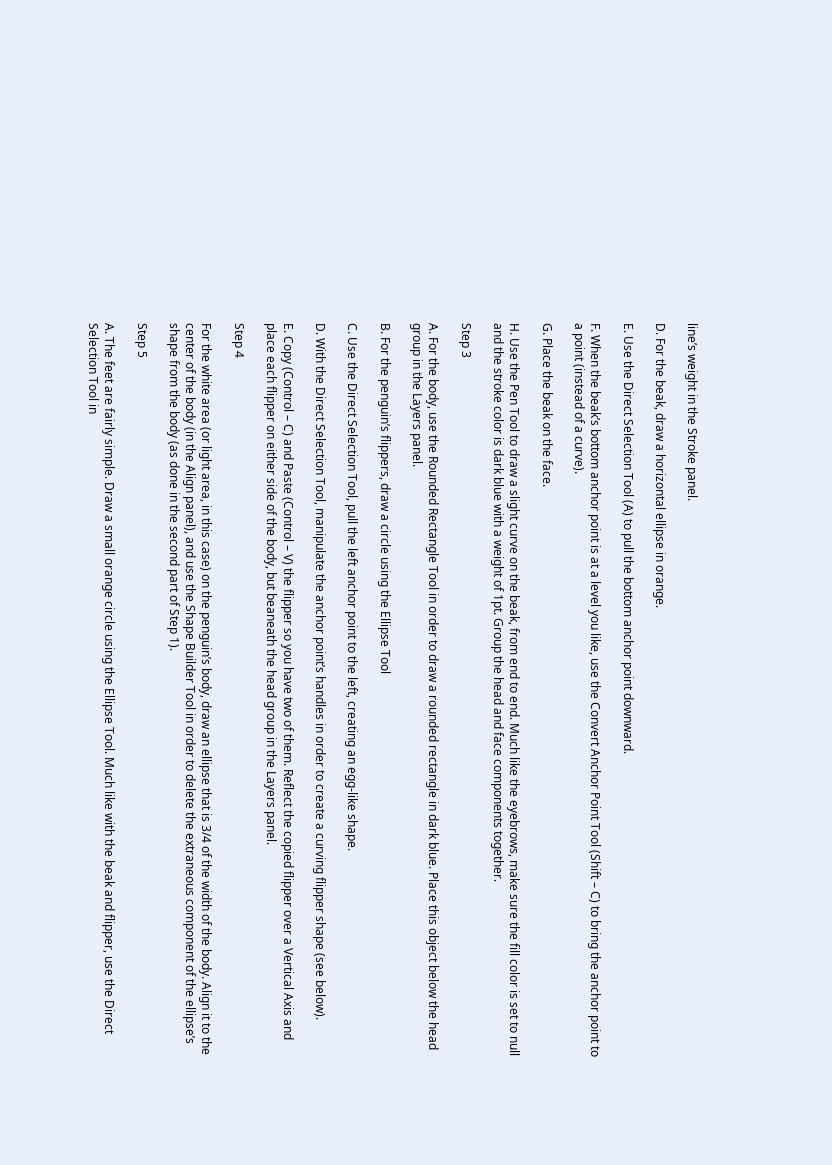line’s weight in the Stroke panel.

D. For the beak, draw a horizontal ellipse in orange.

E. Use the Direct Selection Tool (A) to pull the bottom anchor point downward.

F. When the beak’s bottom anchor point is at a level you like, use the Convert Anchor Point Tool (Shift – C) to bring the anchor point to a point (instead of a curve).

G. Place the beak on the face.

H. Use the Pen Tool to draw a slight curve on the beak, from end to end. Much like the eyebrows, make sure the fill color is set to null and the stroke color is dark blue with a weight of 1pt. Group the head and face components together.

Step 3

A. For the body, use the Rounded Rectangle Tool in order to draw a rounded rectangle in dark blue. Place this object below the head group in the Layers panel.

B. For the penguin’s flippers, draw a circle using the Ellipse Tool

C. Use the Direct Selection Tool, pull the left anchor point to the left, creating an egg-like shape.

D. With the Direct Selection Tool, manipulate the anchor point’s handles in order to create a curving flipper shape (see below).

E. Copy (Control – C) and Paste (Control – V) the flipper so you have two of them. Reflect the copied flipper over a Vertical Axis and place each flipper on either side of the body, but beaneath the head group in the Layers panel.

Step 4

For the white area (or light area, in this case) on the penguin’s body, draw an ellipse that is 3/4 of the width of the body. Align it to the center of the body (in the Align panel), and use the Shape Builder Tool in order to delete the extraneous component of the ellipse’s shape from the body (as done in the second part of Step 1).

Step 5

A. The feet are fairly simple. Draw a small orange circle using the Ellipse Tool. Much like with the beak and flipper, use the Direct Selection Tool in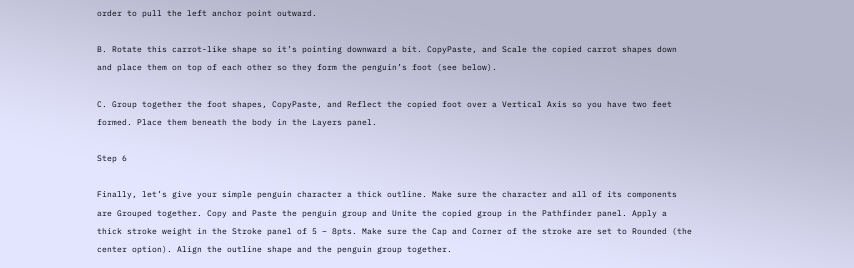order to pull the left anchor point outward.

B. Rotate this carrot-like shape so it’s pointing downward a bit. CopyPaste, and Scale the copied carrot shapes down and place them on top of each other so they form the penguin’s foot (see below).

C. Group together the foot shapes, CopyPaste, and Reflect the copied foot over a Vertical Axis so you have two feet formed. Place them beneath the body in the Layers panel.

Step 6

Finally, let’s give your simple penguin character a thick outline. Make sure the character and all of its components are Grouped together. Copy and Paste the penguin group and Unite the copied group in the Pathfinder panel. Apply a thick stroke weight in the Stroke panel of 5 – 8pts. Make sure the Cap and Corner of the stroke are set to Rounded (the center option). Align the outline shape and the penguin group together.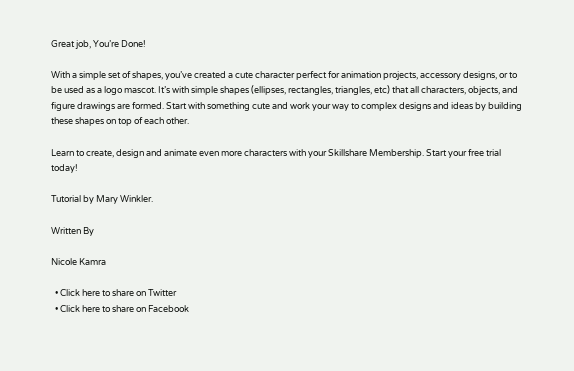Great job, You’re Done!

With a simple set of shapes, you’ve created a cute character perfect for animation projects, accessory designs, or to be used as a logo mascot. It’s with simple shapes (ellipses, rectangles, triangles, etc) that all characters, objects, and figure drawings are formed. Start with something cute and work your way to complex designs and ideas by building these shapes on top of each other.

Learn to create, design and animate even more characters with your Skillshare Membership. Start your free trial today!

Tutorial by Mary Winkler.

Written By

Nicole Kamra

  • Click here to share on Twitter
  • Click here to share on Facebook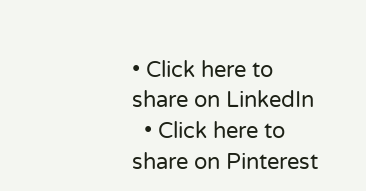• Click here to share on LinkedIn
  • Click here to share on Pinterest